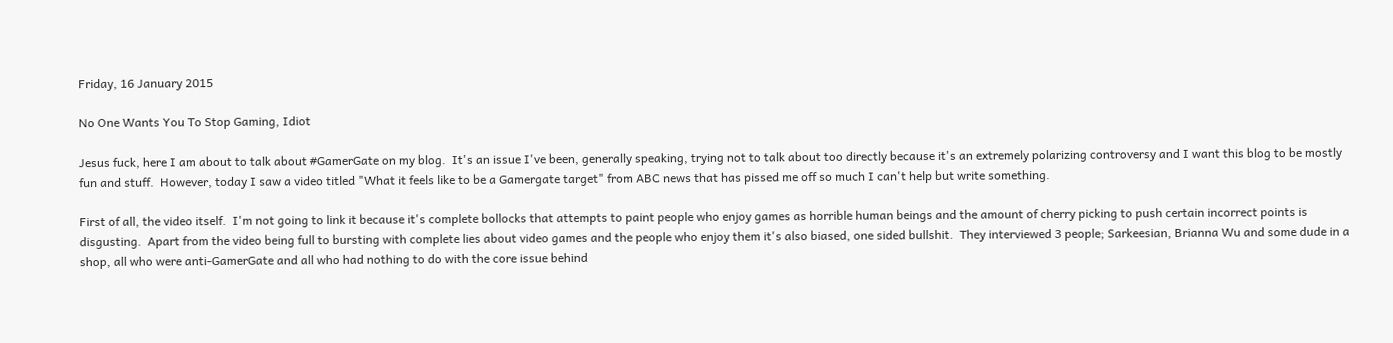Friday, 16 January 2015

No One Wants You To Stop Gaming, Idiot

Jesus fuck, here I am about to talk about #GamerGate on my blog.  It's an issue I've been, generally speaking, trying not to talk about too directly because it's an extremely polarizing controversy and I want this blog to be mostly fun and stuff.  However, today I saw a video titled "What it feels like to be a Gamergate target" from ABC news that has pissed me off so much I can't help but write something.

First of all, the video itself.  I'm not going to link it because it's complete bollocks that attempts to paint people who enjoy games as horrible human beings and the amount of cherry picking to push certain incorrect points is disgusting.  Apart from the video being full to bursting with complete lies about video games and the people who enjoy them it's also biased, one sided bullshit.  They interviewed 3 people; Sarkeesian, Brianna Wu and some dude in a shop, all who were anti-GamerGate and all who had nothing to do with the core issue behind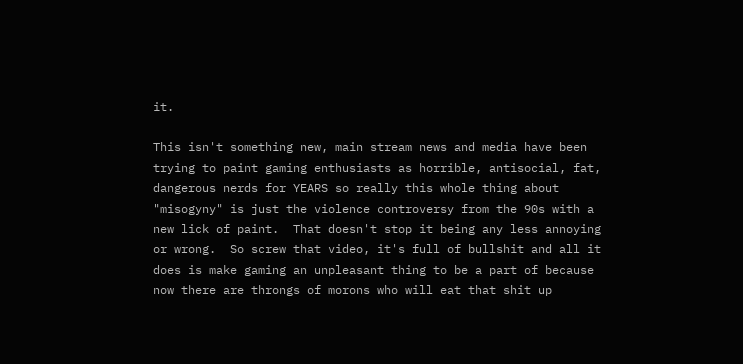it.

This isn't something new, main stream news and media have been trying to paint gaming enthusiasts as horrible, antisocial, fat, dangerous nerds for YEARS so really this whole thing about "misogyny" is just the violence controversy from the 90s with a new lick of paint.  That doesn't stop it being any less annoying or wrong.  So screw that video, it's full of bullshit and all it does is make gaming an unpleasant thing to be a part of because now there are throngs of morons who will eat that shit up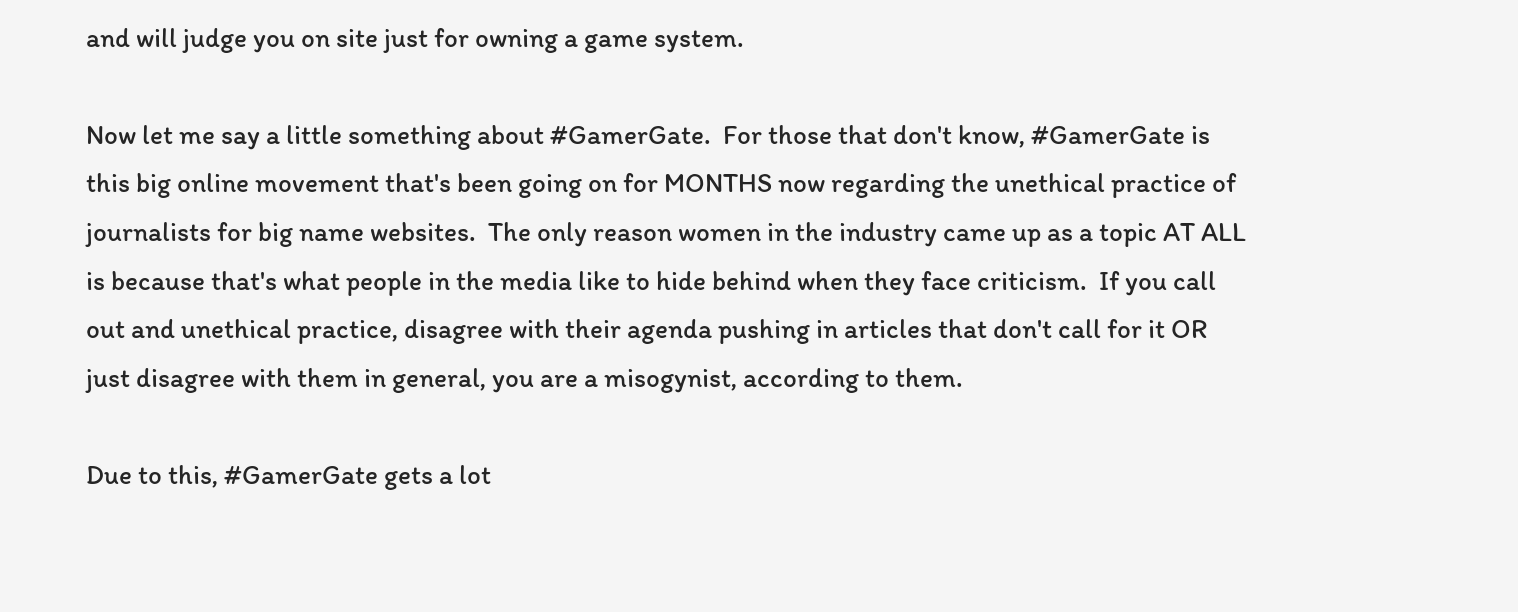and will judge you on site just for owning a game system.

Now let me say a little something about #GamerGate.  For those that don't know, #GamerGate is this big online movement that's been going on for MONTHS now regarding the unethical practice of journalists for big name websites.  The only reason women in the industry came up as a topic AT ALL is because that's what people in the media like to hide behind when they face criticism.  If you call out and unethical practice, disagree with their agenda pushing in articles that don't call for it OR just disagree with them in general, you are a misogynist, according to them.

Due to this, #GamerGate gets a lot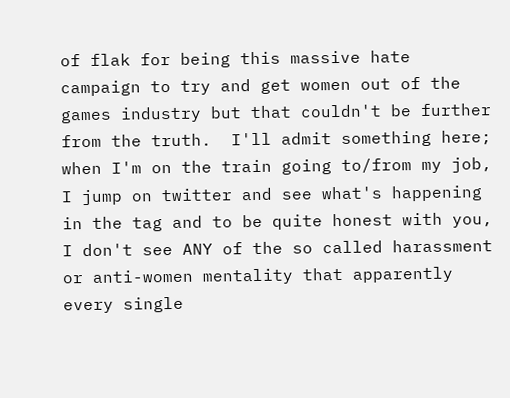of flak for being this massive hate campaign to try and get women out of the games industry but that couldn't be further from the truth.  I'll admit something here; when I'm on the train going to/from my job, I jump on twitter and see what's happening in the tag and to be quite honest with you, I don't see ANY of the so called harassment or anti-women mentality that apparently every single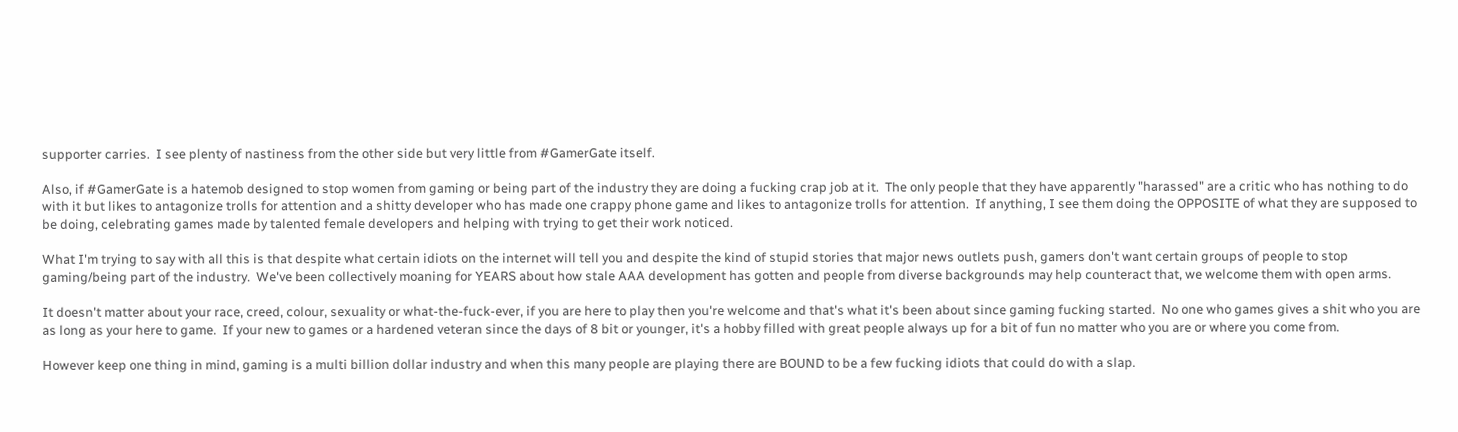supporter carries.  I see plenty of nastiness from the other side but very little from #GamerGate itself.

Also, if #GamerGate is a hatemob designed to stop women from gaming or being part of the industry they are doing a fucking crap job at it.  The only people that they have apparently "harassed" are a critic who has nothing to do with it but likes to antagonize trolls for attention and a shitty developer who has made one crappy phone game and likes to antagonize trolls for attention.  If anything, I see them doing the OPPOSITE of what they are supposed to be doing, celebrating games made by talented female developers and helping with trying to get their work noticed.

What I'm trying to say with all this is that despite what certain idiots on the internet will tell you and despite the kind of stupid stories that major news outlets push, gamers don't want certain groups of people to stop gaming/being part of the industry.  We've been collectively moaning for YEARS about how stale AAA development has gotten and people from diverse backgrounds may help counteract that, we welcome them with open arms.

It doesn't matter about your race, creed, colour, sexuality or what-the-fuck-ever, if you are here to play then you're welcome and that's what it's been about since gaming fucking started.  No one who games gives a shit who you are as long as your here to game.  If your new to games or a hardened veteran since the days of 8 bit or younger, it's a hobby filled with great people always up for a bit of fun no matter who you are or where you come from.

However keep one thing in mind, gaming is a multi billion dollar industry and when this many people are playing there are BOUND to be a few fucking idiots that could do with a slap.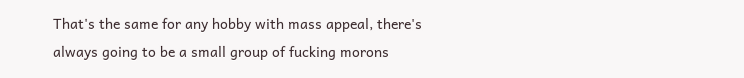That's the same for any hobby with mass appeal, there's always going to be a small group of fucking morons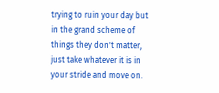trying to ruin your day but in the grand scheme of things they don't matter, just take whatever it is in your stride and move on.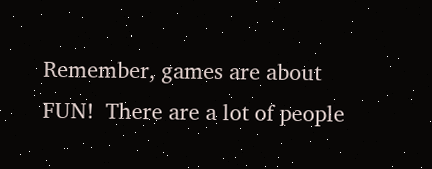Remember, games are about FUN!  There are a lot of people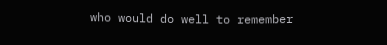who would do well to remember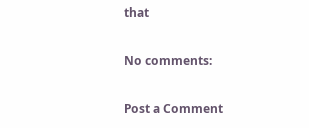that

No comments:

Post a Comment